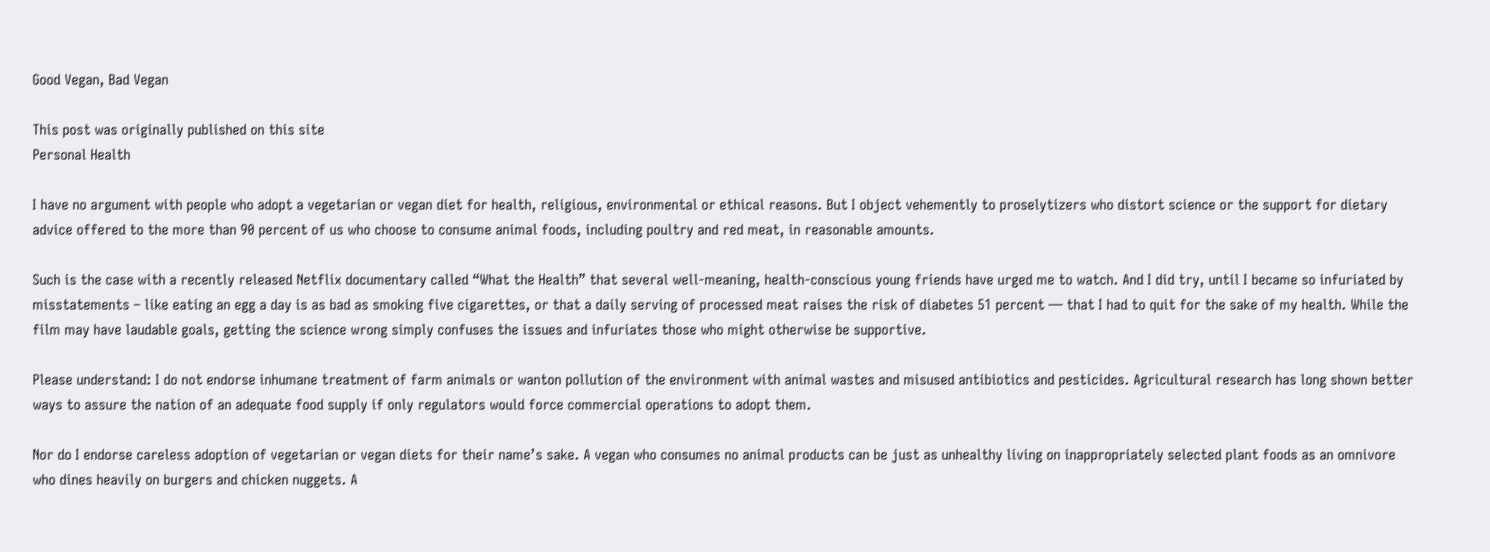Good Vegan, Bad Vegan

This post was originally published on this site
Personal Health

I have no argument with people who adopt a vegetarian or vegan diet for health, religious, environmental or ethical reasons. But I object vehemently to proselytizers who distort science or the support for dietary advice offered to the more than 90 percent of us who choose to consume animal foods, including poultry and red meat, in reasonable amounts.

Such is the case with a recently released Netflix documentary called “What the Health” that several well-meaning, health-conscious young friends have urged me to watch. And I did try, until I became so infuriated by misstatements – like eating an egg a day is as bad as smoking five cigarettes, or that a daily serving of processed meat raises the risk of diabetes 51 percent — that I had to quit for the sake of my health. While the film may have laudable goals, getting the science wrong simply confuses the issues and infuriates those who might otherwise be supportive.

Please understand: I do not endorse inhumane treatment of farm animals or wanton pollution of the environment with animal wastes and misused antibiotics and pesticides. Agricultural research has long shown better ways to assure the nation of an adequate food supply if only regulators would force commercial operations to adopt them.

Nor do I endorse careless adoption of vegetarian or vegan diets for their name’s sake. A vegan who consumes no animal products can be just as unhealthy living on inappropriately selected plant foods as an omnivore who dines heavily on burgers and chicken nuggets. A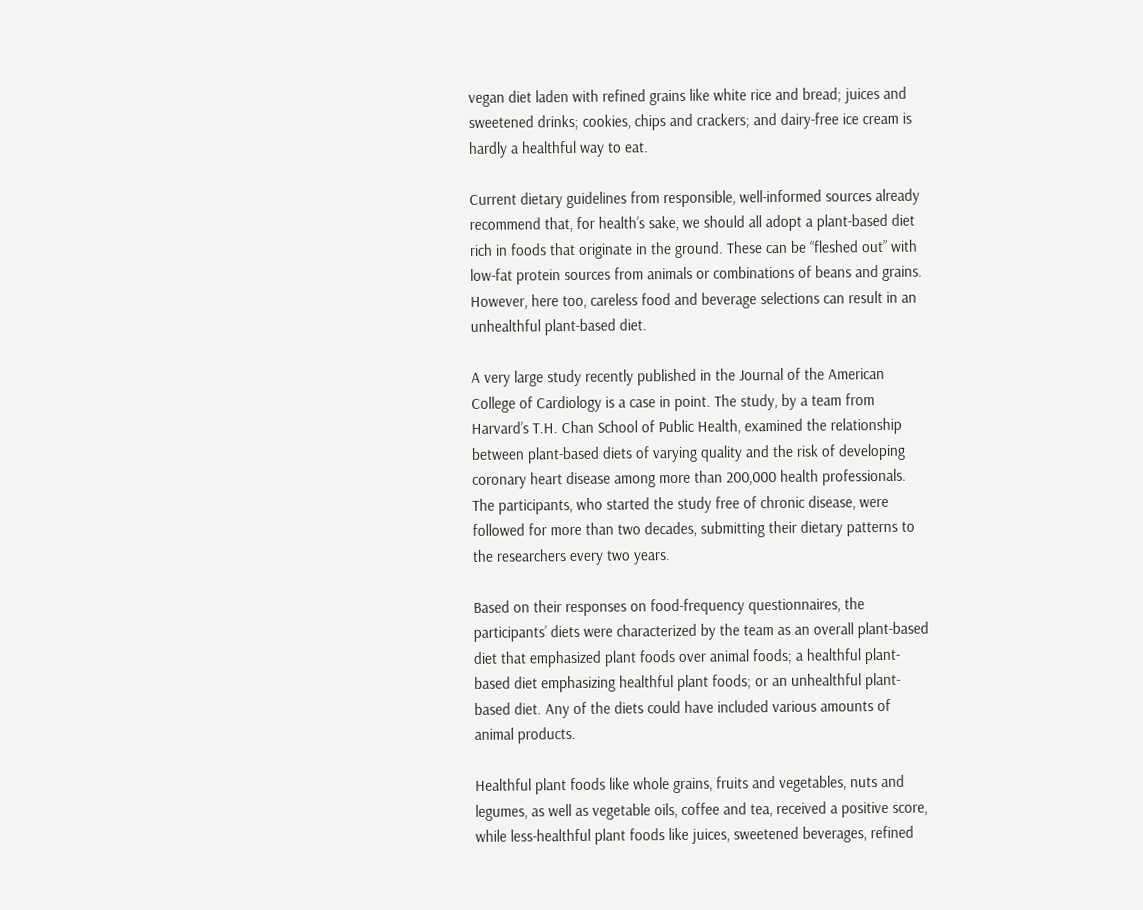vegan diet laden with refined grains like white rice and bread; juices and sweetened drinks; cookies, chips and crackers; and dairy-free ice cream is hardly a healthful way to eat.

Current dietary guidelines from responsible, well-informed sources already recommend that, for health’s sake, we should all adopt a plant-based diet rich in foods that originate in the ground. These can be “fleshed out” with low-fat protein sources from animals or combinations of beans and grains. However, here too, careless food and beverage selections can result in an unhealthful plant-based diet.

A very large study recently published in the Journal of the American College of Cardiology is a case in point. The study, by a team from Harvard’s T.H. Chan School of Public Health, examined the relationship between plant-based diets of varying quality and the risk of developing coronary heart disease among more than 200,000 health professionals. The participants, who started the study free of chronic disease, were followed for more than two decades, submitting their dietary patterns to the researchers every two years.

Based on their responses on food-frequency questionnaires, the participants’ diets were characterized by the team as an overall plant-based diet that emphasized plant foods over animal foods; a healthful plant-based diet emphasizing healthful plant foods; or an unhealthful plant-based diet. Any of the diets could have included various amounts of animal products.

Healthful plant foods like whole grains, fruits and vegetables, nuts and legumes, as well as vegetable oils, coffee and tea, received a positive score, while less-healthful plant foods like juices, sweetened beverages, refined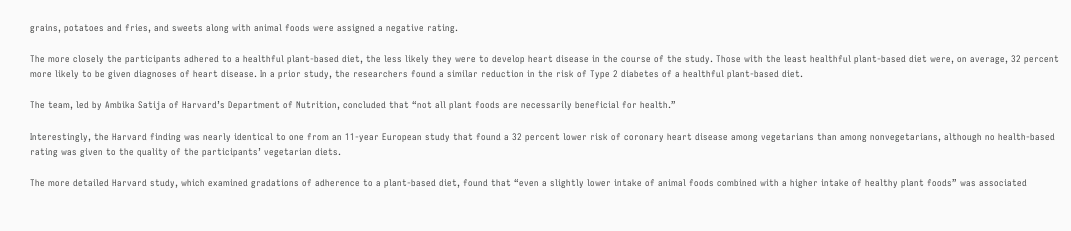grains, potatoes and fries, and sweets along with animal foods were assigned a negative rating.

The more closely the participants adhered to a healthful plant-based diet, the less likely they were to develop heart disease in the course of the study. Those with the least healthful plant-based diet were, on average, 32 percent more likely to be given diagnoses of heart disease. In a prior study, the researchers found a similar reduction in the risk of Type 2 diabetes of a healthful plant-based diet.

The team, led by Ambika Satija of Harvard’s Department of Nutrition, concluded that “not all plant foods are necessarily beneficial for health.”

Interestingly, the Harvard finding was nearly identical to one from an 11-year European study that found a 32 percent lower risk of coronary heart disease among vegetarians than among nonvegetarians, although no health-based rating was given to the quality of the participants’ vegetarian diets.

The more detailed Harvard study, which examined gradations of adherence to a plant-based diet, found that “even a slightly lower intake of animal foods combined with a higher intake of healthy plant foods” was associated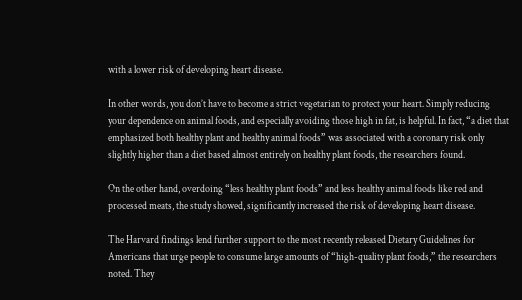with a lower risk of developing heart disease.

In other words, you don’t have to become a strict vegetarian to protect your heart. Simply reducing your dependence on animal foods, and especially avoiding those high in fat, is helpful. In fact, “a diet that emphasized both healthy plant and healthy animal foods” was associated with a coronary risk only slightly higher than a diet based almost entirely on healthy plant foods, the researchers found.

On the other hand, overdoing “less healthy plant foods” and less healthy animal foods like red and processed meats, the study showed, significantly increased the risk of developing heart disease.

The Harvard findings lend further support to the most recently released Dietary Guidelines for Americans that urge people to consume large amounts of “high-quality plant foods,” the researchers noted. They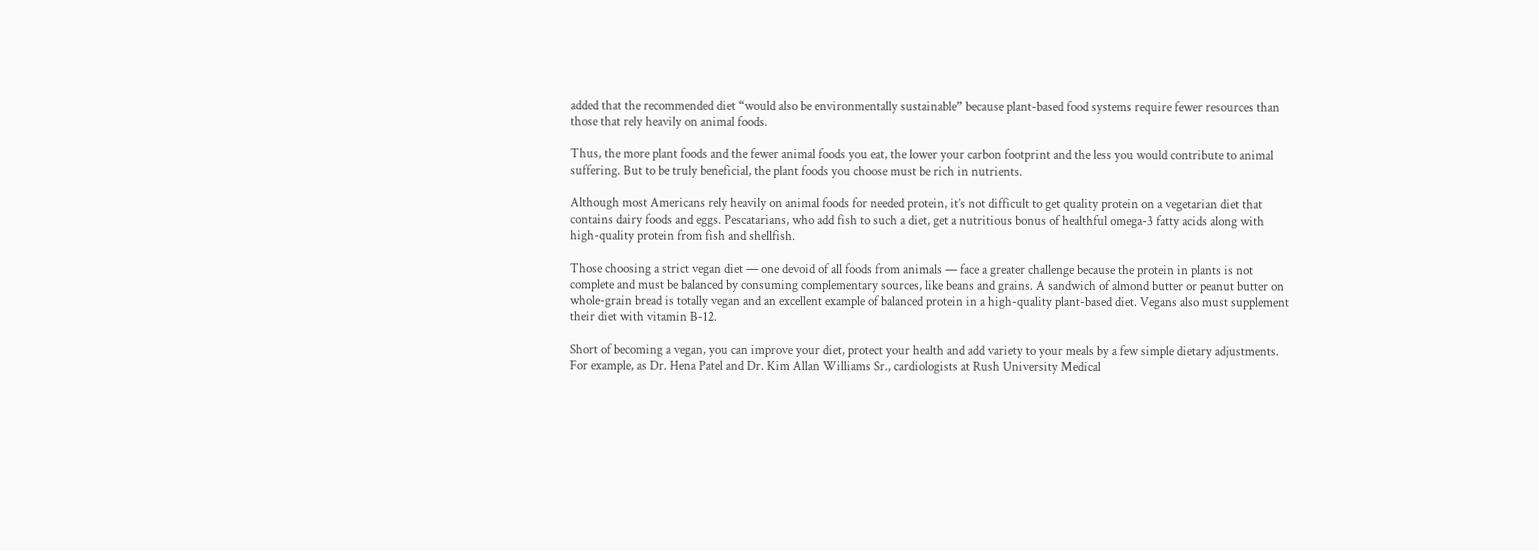added that the recommended diet “would also be environmentally sustainable” because plant-based food systems require fewer resources than those that rely heavily on animal foods.

Thus, the more plant foods and the fewer animal foods you eat, the lower your carbon footprint and the less you would contribute to animal suffering. But to be truly beneficial, the plant foods you choose must be rich in nutrients.

Although most Americans rely heavily on animal foods for needed protein, it’s not difficult to get quality protein on a vegetarian diet that contains dairy foods and eggs. Pescatarians, who add fish to such a diet, get a nutritious bonus of healthful omega-3 fatty acids along with high-quality protein from fish and shellfish.

Those choosing a strict vegan diet — one devoid of all foods from animals — face a greater challenge because the protein in plants is not complete and must be balanced by consuming complementary sources, like beans and grains. A sandwich of almond butter or peanut butter on whole-grain bread is totally vegan and an excellent example of balanced protein in a high-quality plant-based diet. Vegans also must supplement their diet with vitamin B-12.

Short of becoming a vegan, you can improve your diet, protect your health and add variety to your meals by a few simple dietary adjustments. For example, as Dr. Hena Patel and Dr. Kim Allan Williams Sr., cardiologists at Rush University Medical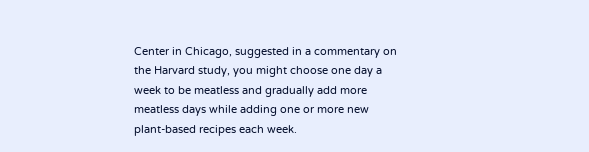Center in Chicago, suggested in a commentary on the Harvard study, you might choose one day a week to be meatless and gradually add more meatless days while adding one or more new plant-based recipes each week.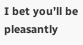I bet you’ll be pleasantly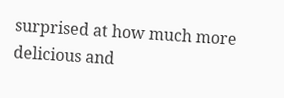surprised at how much more delicious and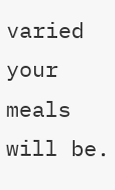varied your meals will be.